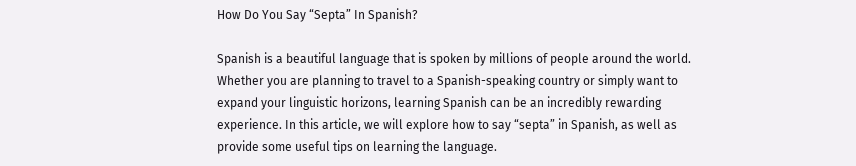How Do You Say “Septa” In Spanish?

Spanish is a beautiful language that is spoken by millions of people around the world. Whether you are planning to travel to a Spanish-speaking country or simply want to expand your linguistic horizons, learning Spanish can be an incredibly rewarding experience. In this article, we will explore how to say “septa” in Spanish, as well as provide some useful tips on learning the language.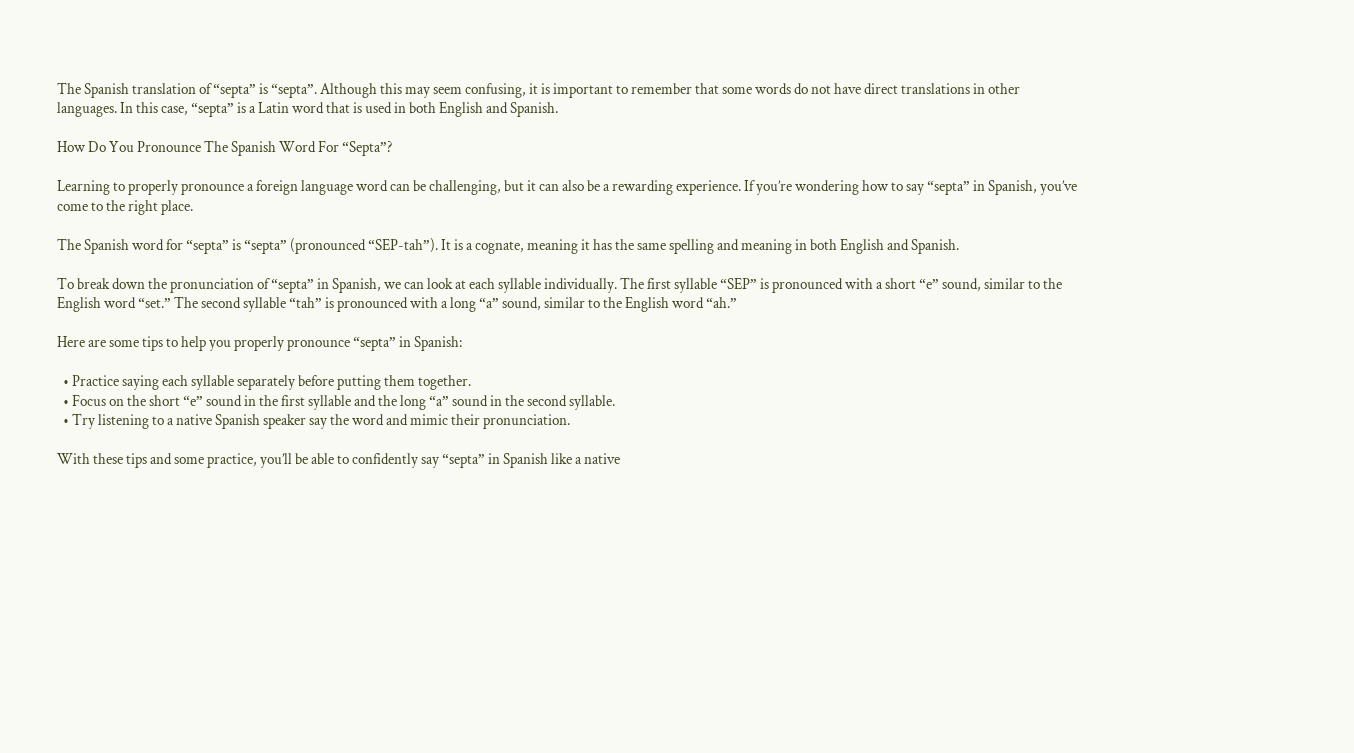The Spanish translation of “septa” is “septa”. Although this may seem confusing, it is important to remember that some words do not have direct translations in other languages. In this case, “septa” is a Latin word that is used in both English and Spanish.

How Do You Pronounce The Spanish Word For “Septa”?

Learning to properly pronounce a foreign language word can be challenging, but it can also be a rewarding experience. If you’re wondering how to say “septa” in Spanish, you’ve come to the right place.

The Spanish word for “septa” is “septa” (pronounced “SEP-tah”). It is a cognate, meaning it has the same spelling and meaning in both English and Spanish.

To break down the pronunciation of “septa” in Spanish, we can look at each syllable individually. The first syllable “SEP” is pronounced with a short “e” sound, similar to the English word “set.” The second syllable “tah” is pronounced with a long “a” sound, similar to the English word “ah.”

Here are some tips to help you properly pronounce “septa” in Spanish:

  • Practice saying each syllable separately before putting them together.
  • Focus on the short “e” sound in the first syllable and the long “a” sound in the second syllable.
  • Try listening to a native Spanish speaker say the word and mimic their pronunciation.

With these tips and some practice, you’ll be able to confidently say “septa” in Spanish like a native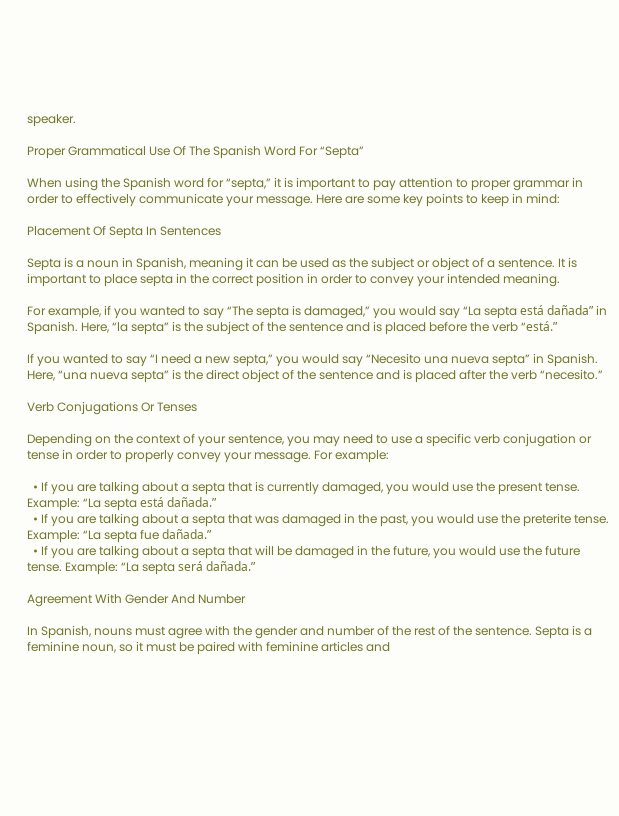speaker.

Proper Grammatical Use Of The Spanish Word For “Septa”

When using the Spanish word for “septa,” it is important to pay attention to proper grammar in order to effectively communicate your message. Here are some key points to keep in mind:

Placement Of Septa In Sentences

Septa is a noun in Spanish, meaning it can be used as the subject or object of a sentence. It is important to place septa in the correct position in order to convey your intended meaning.

For example, if you wanted to say “The septa is damaged,” you would say “La septa está dañada” in Spanish. Here, “la septa” is the subject of the sentence and is placed before the verb “está.”

If you wanted to say “I need a new septa,” you would say “Necesito una nueva septa” in Spanish. Here, “una nueva septa” is the direct object of the sentence and is placed after the verb “necesito.”

Verb Conjugations Or Tenses

Depending on the context of your sentence, you may need to use a specific verb conjugation or tense in order to properly convey your message. For example:

  • If you are talking about a septa that is currently damaged, you would use the present tense. Example: “La septa está dañada.”
  • If you are talking about a septa that was damaged in the past, you would use the preterite tense. Example: “La septa fue dañada.”
  • If you are talking about a septa that will be damaged in the future, you would use the future tense. Example: “La septa será dañada.”

Agreement With Gender And Number

In Spanish, nouns must agree with the gender and number of the rest of the sentence. Septa is a feminine noun, so it must be paired with feminine articles and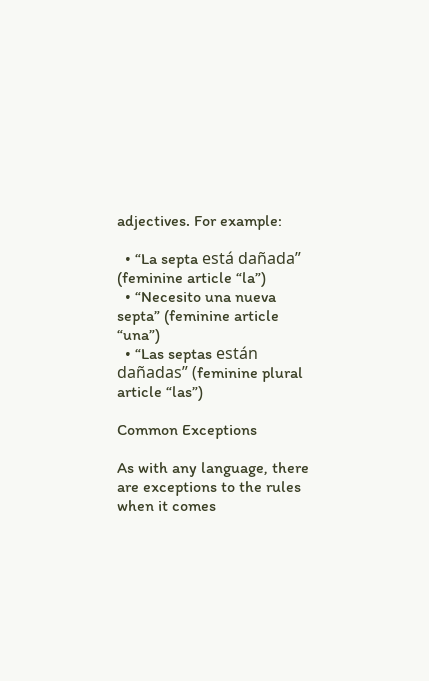adjectives. For example:

  • “La septa está dañada” (feminine article “la”)
  • “Necesito una nueva septa” (feminine article “una”)
  • “Las septas están dañadas” (feminine plural article “las”)

Common Exceptions

As with any language, there are exceptions to the rules when it comes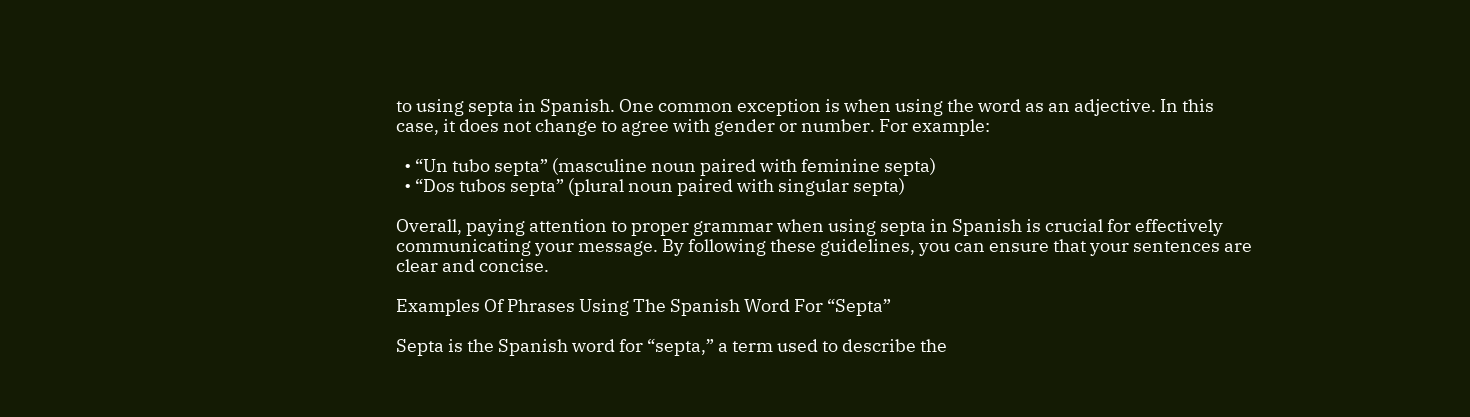to using septa in Spanish. One common exception is when using the word as an adjective. In this case, it does not change to agree with gender or number. For example:

  • “Un tubo septa” (masculine noun paired with feminine septa)
  • “Dos tubos septa” (plural noun paired with singular septa)

Overall, paying attention to proper grammar when using septa in Spanish is crucial for effectively communicating your message. By following these guidelines, you can ensure that your sentences are clear and concise.

Examples Of Phrases Using The Spanish Word For “Septa”

Septa is the Spanish word for “septa,” a term used to describe the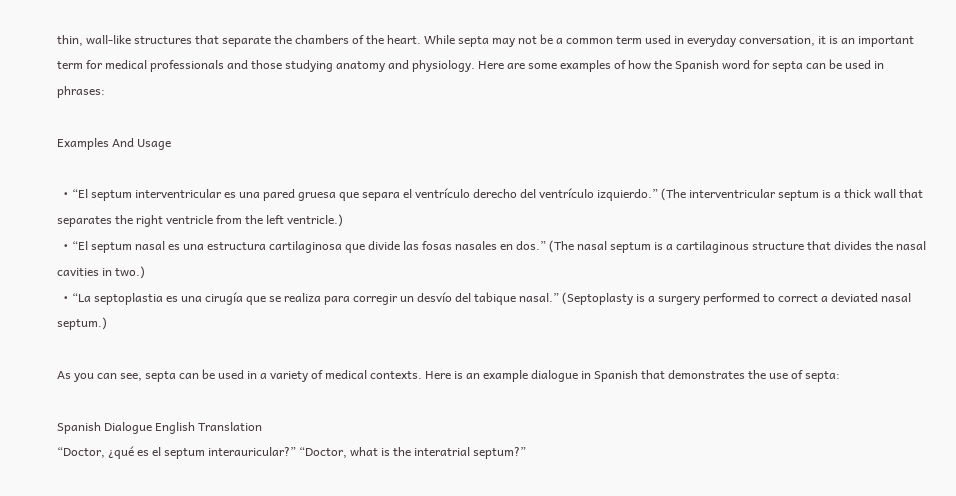thin, wall-like structures that separate the chambers of the heart. While septa may not be a common term used in everyday conversation, it is an important term for medical professionals and those studying anatomy and physiology. Here are some examples of how the Spanish word for septa can be used in phrases:

Examples And Usage

  • “El septum interventricular es una pared gruesa que separa el ventrículo derecho del ventrículo izquierdo.” (The interventricular septum is a thick wall that separates the right ventricle from the left ventricle.)
  • “El septum nasal es una estructura cartilaginosa que divide las fosas nasales en dos.” (The nasal septum is a cartilaginous structure that divides the nasal cavities in two.)
  • “La septoplastia es una cirugía que se realiza para corregir un desvío del tabique nasal.” (Septoplasty is a surgery performed to correct a deviated nasal septum.)

As you can see, septa can be used in a variety of medical contexts. Here is an example dialogue in Spanish that demonstrates the use of septa:

Spanish Dialogue English Translation
“Doctor, ¿qué es el septum interauricular?” “Doctor, what is the interatrial septum?”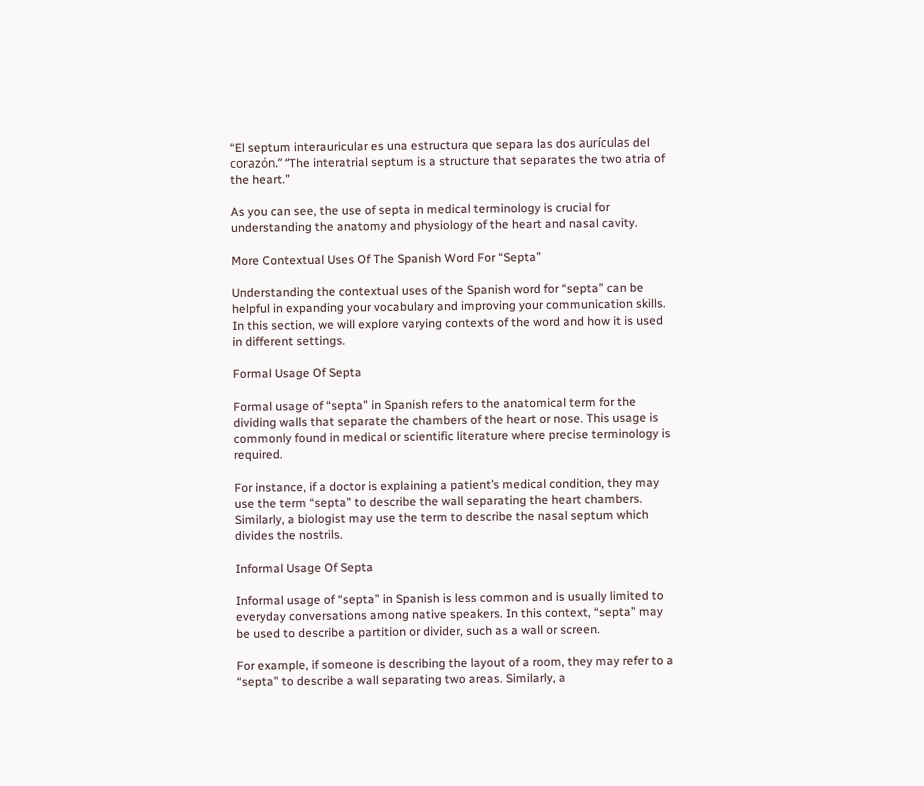“El septum interauricular es una estructura que separa las dos aurículas del corazón.” “The interatrial septum is a structure that separates the two atria of the heart.”

As you can see, the use of septa in medical terminology is crucial for understanding the anatomy and physiology of the heart and nasal cavity.

More Contextual Uses Of The Spanish Word For “Septa”

Understanding the contextual uses of the Spanish word for “septa” can be helpful in expanding your vocabulary and improving your communication skills. In this section, we will explore varying contexts of the word and how it is used in different settings.

Formal Usage Of Septa

Formal usage of “septa” in Spanish refers to the anatomical term for the dividing walls that separate the chambers of the heart or nose. This usage is commonly found in medical or scientific literature where precise terminology is required.

For instance, if a doctor is explaining a patient’s medical condition, they may use the term “septa” to describe the wall separating the heart chambers. Similarly, a biologist may use the term to describe the nasal septum which divides the nostrils.

Informal Usage Of Septa

Informal usage of “septa” in Spanish is less common and is usually limited to everyday conversations among native speakers. In this context, “septa” may be used to describe a partition or divider, such as a wall or screen.

For example, if someone is describing the layout of a room, they may refer to a “septa” to describe a wall separating two areas. Similarly, a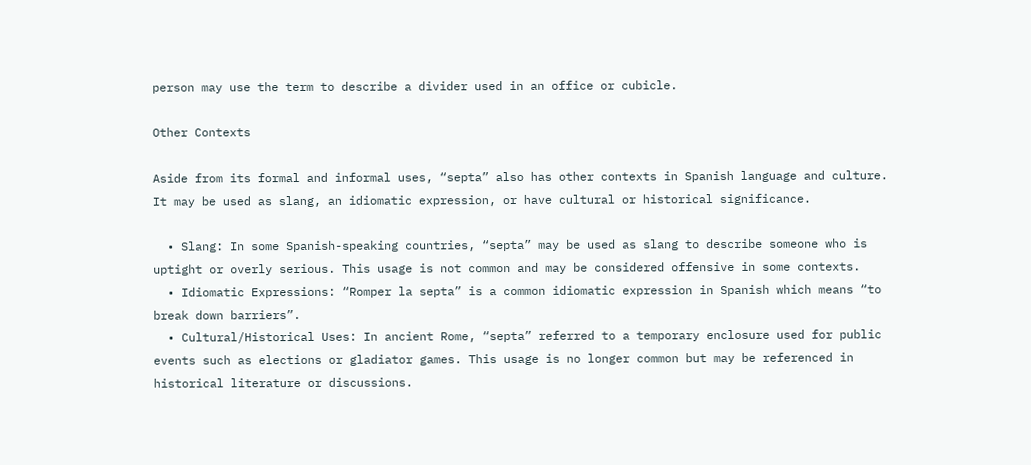person may use the term to describe a divider used in an office or cubicle.

Other Contexts

Aside from its formal and informal uses, “septa” also has other contexts in Spanish language and culture. It may be used as slang, an idiomatic expression, or have cultural or historical significance.

  • Slang: In some Spanish-speaking countries, “septa” may be used as slang to describe someone who is uptight or overly serious. This usage is not common and may be considered offensive in some contexts.
  • Idiomatic Expressions: “Romper la septa” is a common idiomatic expression in Spanish which means “to break down barriers”.
  • Cultural/Historical Uses: In ancient Rome, “septa” referred to a temporary enclosure used for public events such as elections or gladiator games. This usage is no longer common but may be referenced in historical literature or discussions.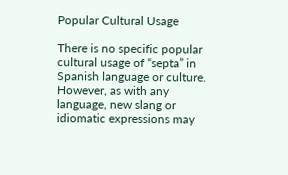Popular Cultural Usage

There is no specific popular cultural usage of “septa” in Spanish language or culture. However, as with any language, new slang or idiomatic expressions may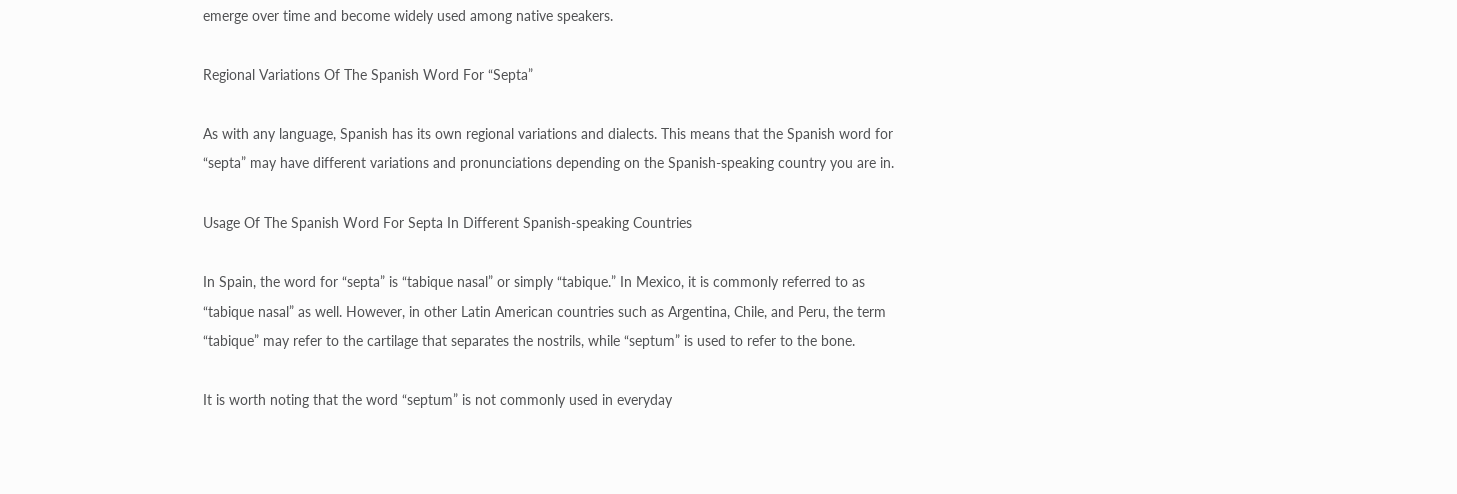emerge over time and become widely used among native speakers.

Regional Variations Of The Spanish Word For “Septa”

As with any language, Spanish has its own regional variations and dialects. This means that the Spanish word for “septa” may have different variations and pronunciations depending on the Spanish-speaking country you are in.

Usage Of The Spanish Word For Septa In Different Spanish-speaking Countries

In Spain, the word for “septa” is “tabique nasal” or simply “tabique.” In Mexico, it is commonly referred to as “tabique nasal” as well. However, in other Latin American countries such as Argentina, Chile, and Peru, the term “tabique” may refer to the cartilage that separates the nostrils, while “septum” is used to refer to the bone.

It is worth noting that the word “septum” is not commonly used in everyday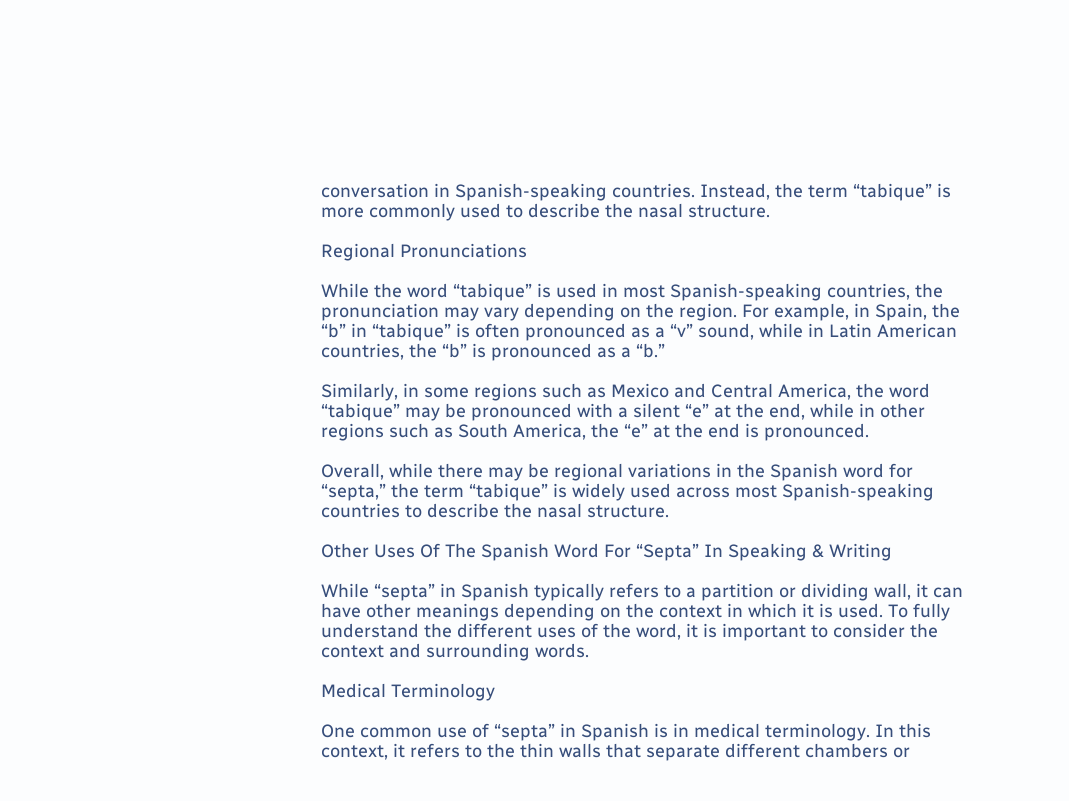conversation in Spanish-speaking countries. Instead, the term “tabique” is more commonly used to describe the nasal structure.

Regional Pronunciations

While the word “tabique” is used in most Spanish-speaking countries, the pronunciation may vary depending on the region. For example, in Spain, the “b” in “tabique” is often pronounced as a “v” sound, while in Latin American countries, the “b” is pronounced as a “b.”

Similarly, in some regions such as Mexico and Central America, the word “tabique” may be pronounced with a silent “e” at the end, while in other regions such as South America, the “e” at the end is pronounced.

Overall, while there may be regional variations in the Spanish word for “septa,” the term “tabique” is widely used across most Spanish-speaking countries to describe the nasal structure.

Other Uses Of The Spanish Word For “Septa” In Speaking & Writing

While “septa” in Spanish typically refers to a partition or dividing wall, it can have other meanings depending on the context in which it is used. To fully understand the different uses of the word, it is important to consider the context and surrounding words.

Medical Terminology

One common use of “septa” in Spanish is in medical terminology. In this context, it refers to the thin walls that separate different chambers or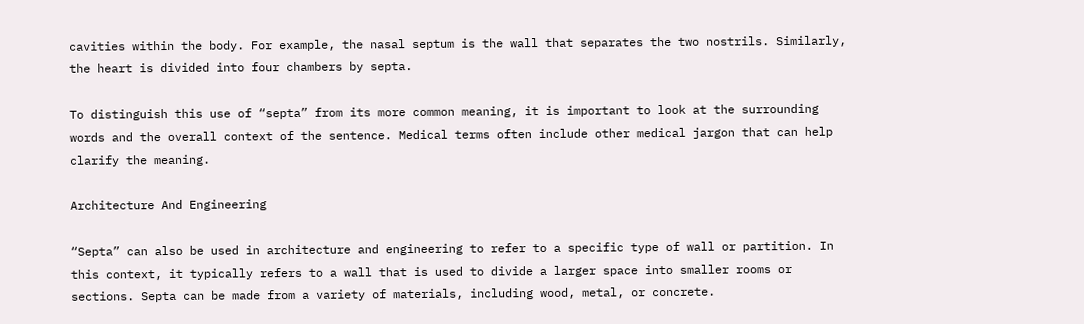cavities within the body. For example, the nasal septum is the wall that separates the two nostrils. Similarly, the heart is divided into four chambers by septa.

To distinguish this use of “septa” from its more common meaning, it is important to look at the surrounding words and the overall context of the sentence. Medical terms often include other medical jargon that can help clarify the meaning.

Architecture And Engineering

“Septa” can also be used in architecture and engineering to refer to a specific type of wall or partition. In this context, it typically refers to a wall that is used to divide a larger space into smaller rooms or sections. Septa can be made from a variety of materials, including wood, metal, or concrete.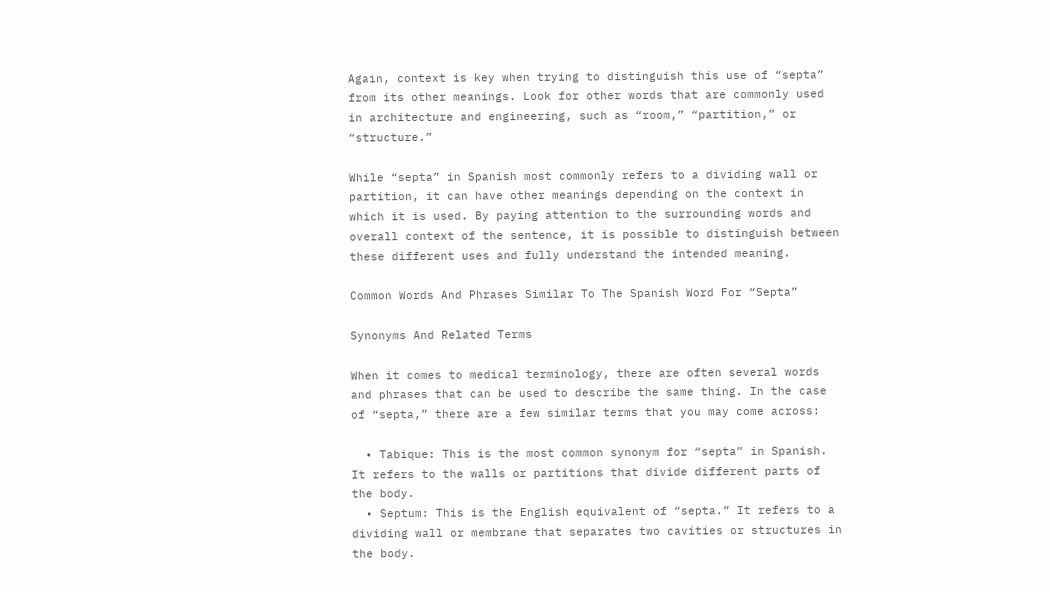Again, context is key when trying to distinguish this use of “septa” from its other meanings. Look for other words that are commonly used in architecture and engineering, such as “room,” “partition,” or “structure.”

While “septa” in Spanish most commonly refers to a dividing wall or partition, it can have other meanings depending on the context in which it is used. By paying attention to the surrounding words and overall context of the sentence, it is possible to distinguish between these different uses and fully understand the intended meaning.

Common Words And Phrases Similar To The Spanish Word For “Septa”

Synonyms And Related Terms

When it comes to medical terminology, there are often several words and phrases that can be used to describe the same thing. In the case of “septa,” there are a few similar terms that you may come across:

  • Tabique: This is the most common synonym for “septa” in Spanish. It refers to the walls or partitions that divide different parts of the body.
  • Septum: This is the English equivalent of “septa.” It refers to a dividing wall or membrane that separates two cavities or structures in the body.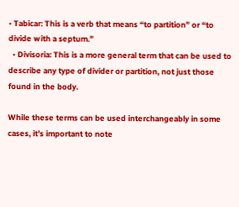• Tabicar: This is a verb that means “to partition” or “to divide with a septum.”
  • Divisoria: This is a more general term that can be used to describe any type of divider or partition, not just those found in the body.

While these terms can be used interchangeably in some cases, it’s important to note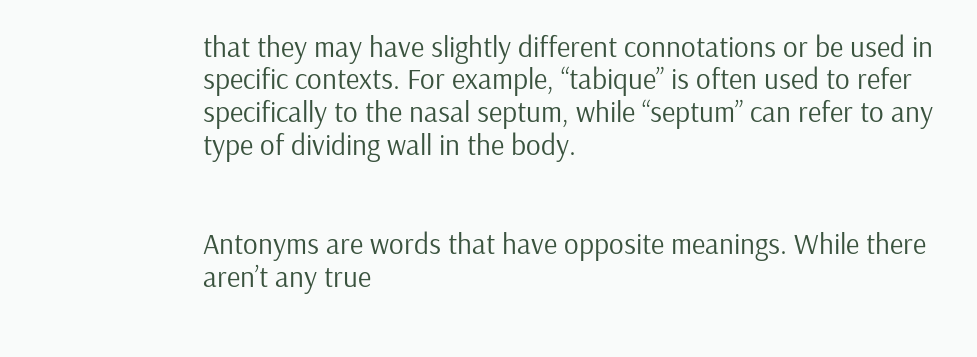that they may have slightly different connotations or be used in specific contexts. For example, “tabique” is often used to refer specifically to the nasal septum, while “septum” can refer to any type of dividing wall in the body.


Antonyms are words that have opposite meanings. While there aren’t any true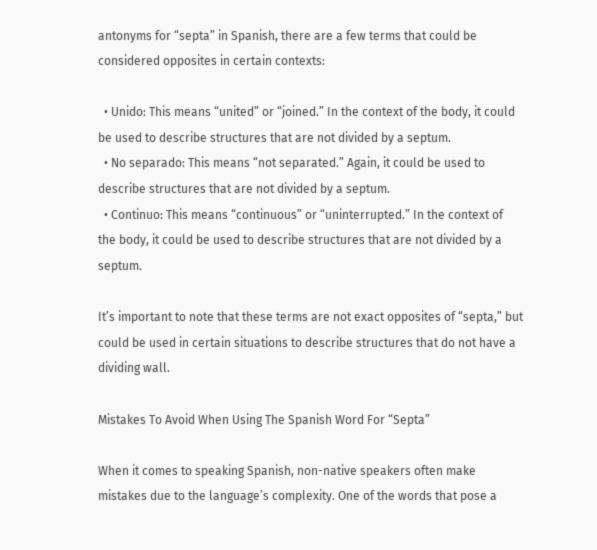antonyms for “septa” in Spanish, there are a few terms that could be considered opposites in certain contexts:

  • Unido: This means “united” or “joined.” In the context of the body, it could be used to describe structures that are not divided by a septum.
  • No separado: This means “not separated.” Again, it could be used to describe structures that are not divided by a septum.
  • Continuo: This means “continuous” or “uninterrupted.” In the context of the body, it could be used to describe structures that are not divided by a septum.

It’s important to note that these terms are not exact opposites of “septa,” but could be used in certain situations to describe structures that do not have a dividing wall.

Mistakes To Avoid When Using The Spanish Word For “Septa”

When it comes to speaking Spanish, non-native speakers often make mistakes due to the language’s complexity. One of the words that pose a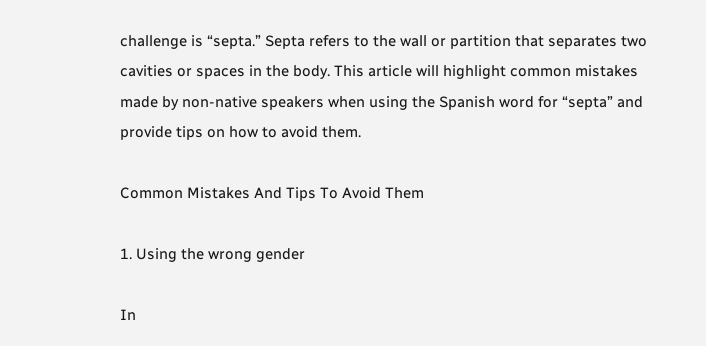challenge is “septa.” Septa refers to the wall or partition that separates two cavities or spaces in the body. This article will highlight common mistakes made by non-native speakers when using the Spanish word for “septa” and provide tips on how to avoid them.

Common Mistakes And Tips To Avoid Them

1. Using the wrong gender

In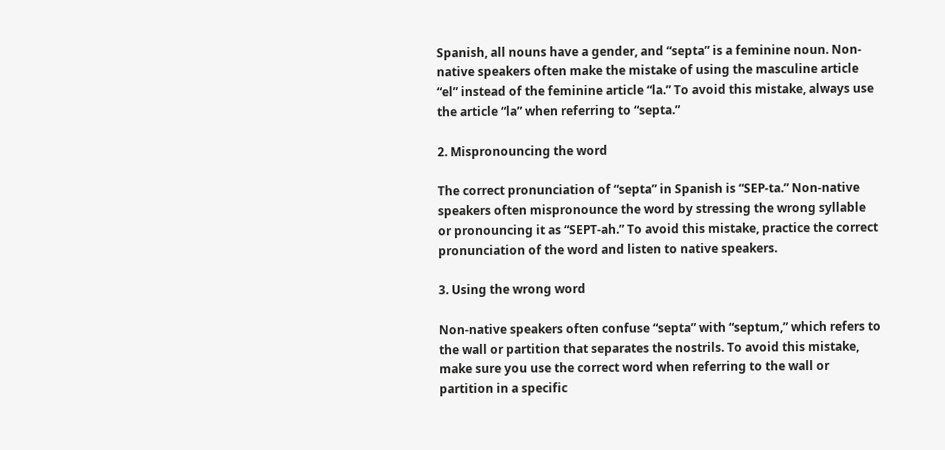Spanish, all nouns have a gender, and “septa” is a feminine noun. Non-native speakers often make the mistake of using the masculine article “el” instead of the feminine article “la.” To avoid this mistake, always use the article “la” when referring to “septa.”

2. Mispronouncing the word

The correct pronunciation of “septa” in Spanish is “SEP-ta.” Non-native speakers often mispronounce the word by stressing the wrong syllable or pronouncing it as “SEPT-ah.” To avoid this mistake, practice the correct pronunciation of the word and listen to native speakers.

3. Using the wrong word

Non-native speakers often confuse “septa” with “septum,” which refers to the wall or partition that separates the nostrils. To avoid this mistake, make sure you use the correct word when referring to the wall or partition in a specific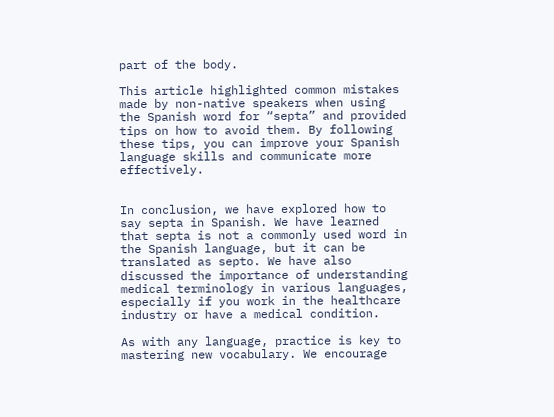part of the body.

This article highlighted common mistakes made by non-native speakers when using the Spanish word for “septa” and provided tips on how to avoid them. By following these tips, you can improve your Spanish language skills and communicate more effectively.


In conclusion, we have explored how to say septa in Spanish. We have learned that septa is not a commonly used word in the Spanish language, but it can be translated as septo. We have also discussed the importance of understanding medical terminology in various languages, especially if you work in the healthcare industry or have a medical condition.

As with any language, practice is key to mastering new vocabulary. We encourage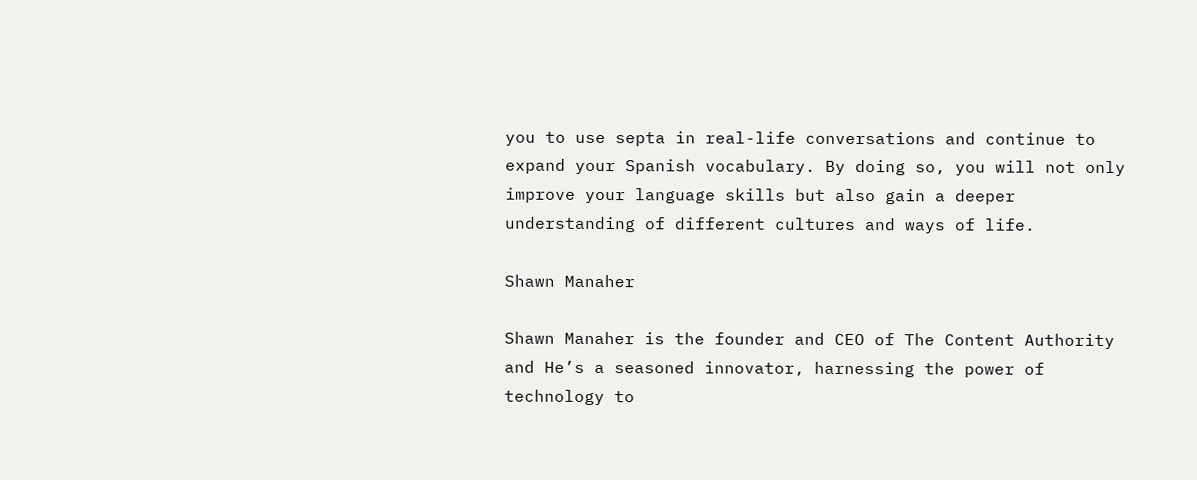you to use septa in real-life conversations and continue to expand your Spanish vocabulary. By doing so, you will not only improve your language skills but also gain a deeper understanding of different cultures and ways of life.

Shawn Manaher

Shawn Manaher is the founder and CEO of The Content Authority and He’s a seasoned innovator, harnessing the power of technology to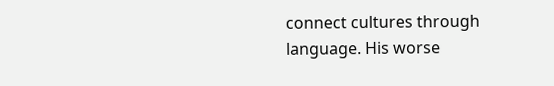connect cultures through language. His worse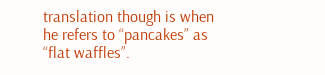translation though is when he refers to “pancakes” as “flat waffles”.